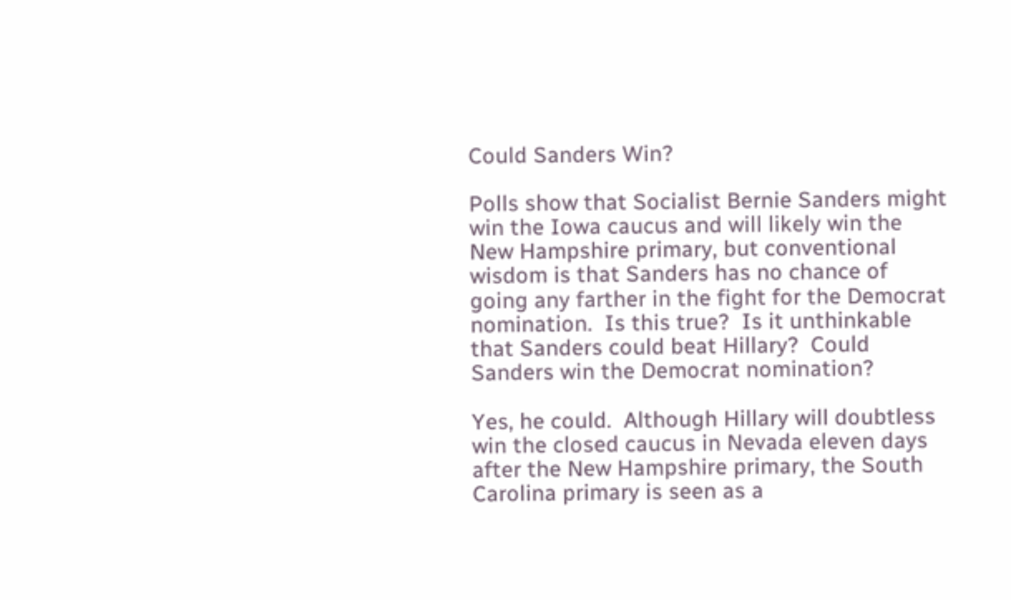Could Sanders Win?

Polls show that Socialist Bernie Sanders might win the Iowa caucus and will likely win the New Hampshire primary, but conventional wisdom is that Sanders has no chance of going any farther in the fight for the Democrat nomination.  Is this true?  Is it unthinkable that Sanders could beat Hillary?  Could Sanders win the Democrat nomination?

Yes, he could.  Although Hillary will doubtless win the closed caucus in Nevada eleven days after the New Hampshire primary, the South Carolina primary is seen as a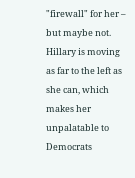"firewall" for her – but maybe not.  Hillary is moving as far to the left as she can, which makes her unpalatable to Democrats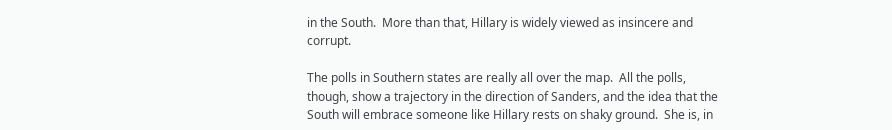in the South.  More than that, Hillary is widely viewed as insincere and corrupt.

The polls in Southern states are really all over the map.  All the polls, though, show a trajectory in the direction of Sanders, and the idea that the South will embrace someone like Hillary rests on shaky ground.  She is, in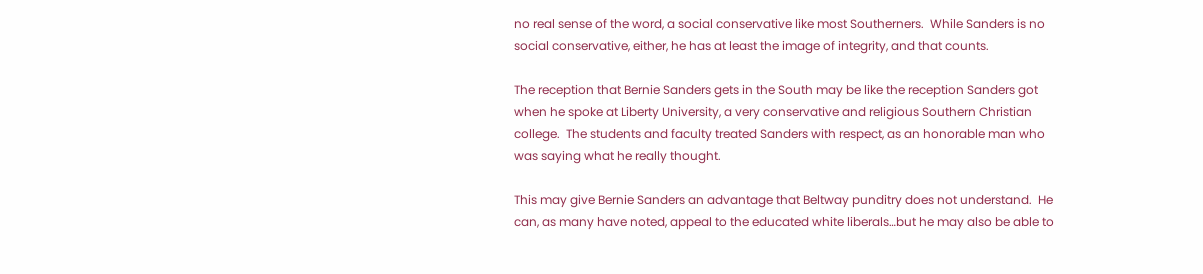no real sense of the word, a social conservative like most Southerners.  While Sanders is no social conservative, either, he has at least the image of integrity, and that counts.

The reception that Bernie Sanders gets in the South may be like the reception Sanders got when he spoke at Liberty University, a very conservative and religious Southern Christian college.  The students and faculty treated Sanders with respect, as an honorable man who was saying what he really thought.

This may give Bernie Sanders an advantage that Beltway punditry does not understand.  He can, as many have noted, appeal to the educated white liberals…but he may also be able to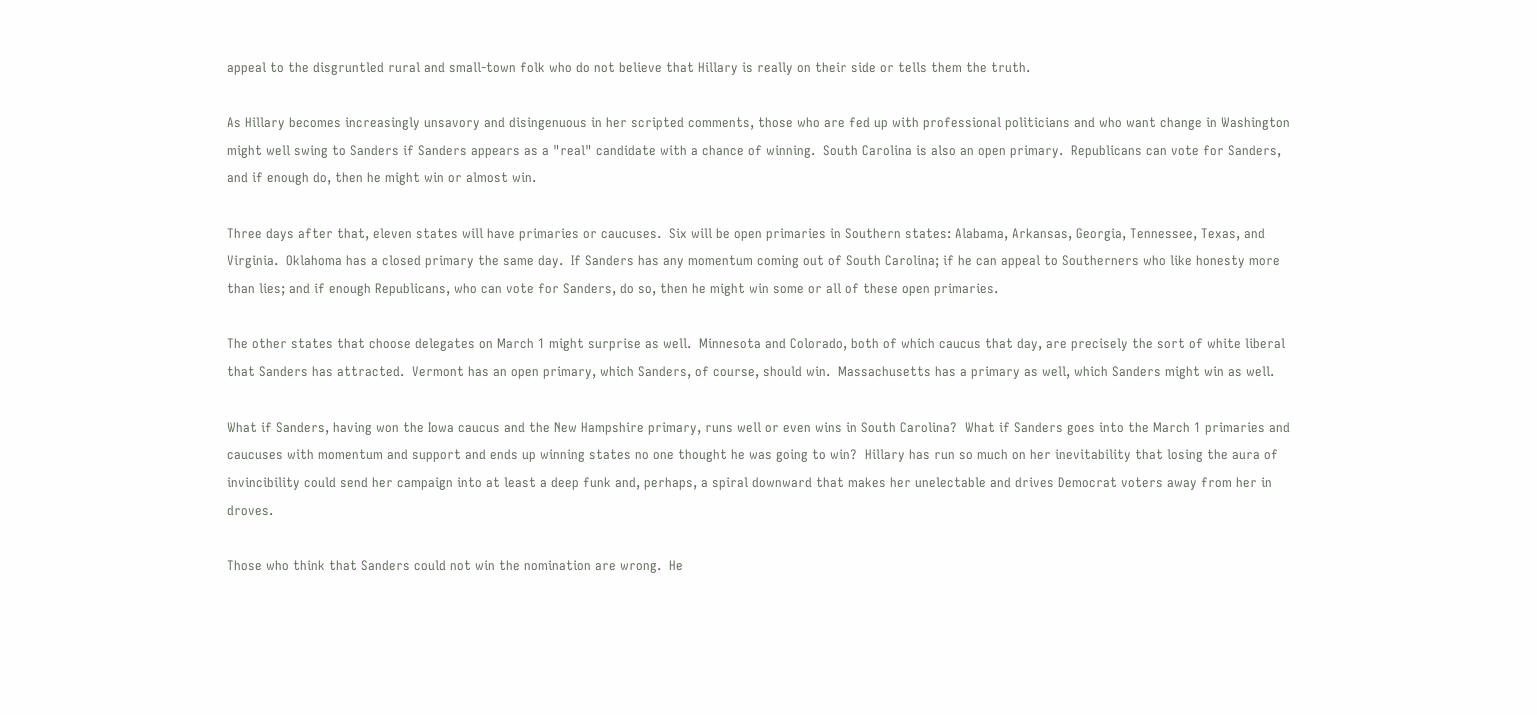appeal to the disgruntled rural and small-town folk who do not believe that Hillary is really on their side or tells them the truth.

As Hillary becomes increasingly unsavory and disingenuous in her scripted comments, those who are fed up with professional politicians and who want change in Washington might well swing to Sanders if Sanders appears as a "real" candidate with a chance of winning.  South Carolina is also an open primary.  Republicans can vote for Sanders, and if enough do, then he might win or almost win.

Three days after that, eleven states will have primaries or caucuses.  Six will be open primaries in Southern states: Alabama, Arkansas, Georgia, Tennessee, Texas, and Virginia.  Oklahoma has a closed primary the same day.  If Sanders has any momentum coming out of South Carolina; if he can appeal to Southerners who like honesty more than lies; and if enough Republicans, who can vote for Sanders, do so, then he might win some or all of these open primaries.

The other states that choose delegates on March 1 might surprise as well.  Minnesota and Colorado, both of which caucus that day, are precisely the sort of white liberal that Sanders has attracted.  Vermont has an open primary, which Sanders, of course, should win.  Massachusetts has a primary as well, which Sanders might win as well.

What if Sanders, having won the Iowa caucus and the New Hampshire primary, runs well or even wins in South Carolina?  What if Sanders goes into the March 1 primaries and caucuses with momentum and support and ends up winning states no one thought he was going to win?  Hillary has run so much on her inevitability that losing the aura of invincibility could send her campaign into at least a deep funk and, perhaps, a spiral downward that makes her unelectable and drives Democrat voters away from her in droves.

Those who think that Sanders could not win the nomination are wrong.  He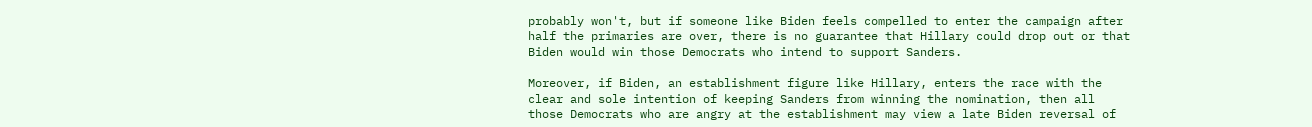probably won't, but if someone like Biden feels compelled to enter the campaign after half the primaries are over, there is no guarantee that Hillary could drop out or that Biden would win those Democrats who intend to support Sanders.

Moreover, if Biden, an establishment figure like Hillary, enters the race with the clear and sole intention of keeping Sanders from winning the nomination, then all those Democrats who are angry at the establishment may view a late Biden reversal of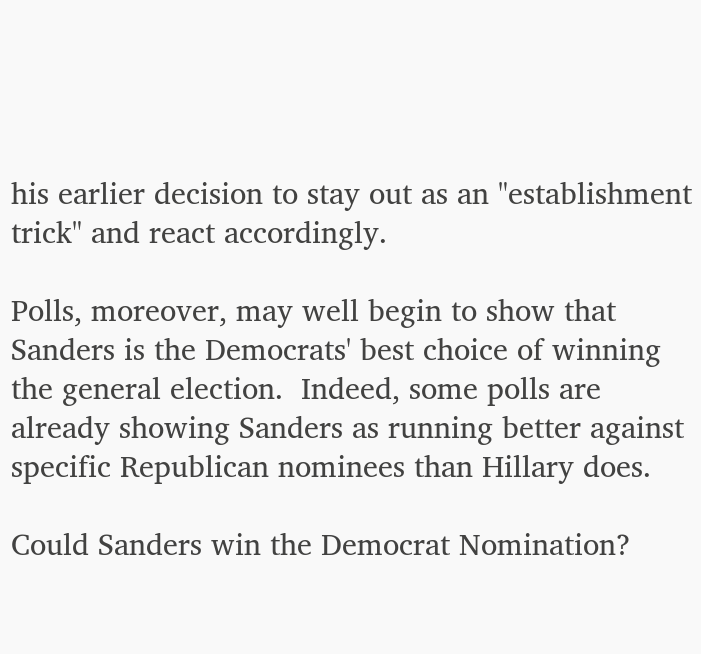his earlier decision to stay out as an "establishment trick" and react accordingly.

Polls, moreover, may well begin to show that Sanders is the Democrats' best choice of winning the general election.  Indeed, some polls are already showing Sanders as running better against specific Republican nominees than Hillary does.

Could Sanders win the Democrat Nomination?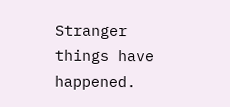Stranger things have happened.